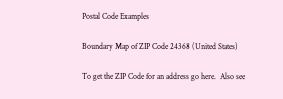Postal Code Examples

Boundary Map of ZIP Code 24368 (United States)

To get the ZIP Code for an address go here.  Also see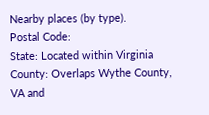Nearby places (by type).
Postal Code:
State: Located within Virginia
County: Overlaps Wythe County, VA and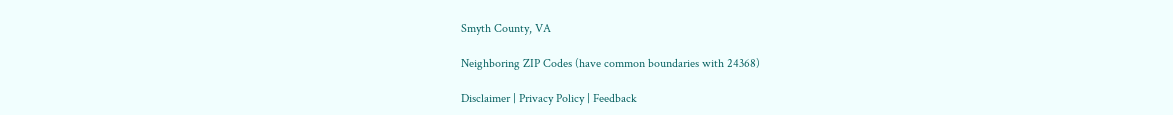Smyth County, VA

Neighboring ZIP Codes (have common boundaries with 24368)

Disclaimer | Privacy Policy | Feedback